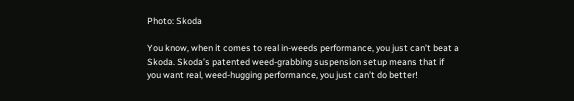Photo: Skoda

You know, when it comes to real in-weeds performance, you just can’t beat a Skoda. Skoda’s patented weed-grabbing suspension setup means that if you want real, weed-hugging performance, you just can’t do better!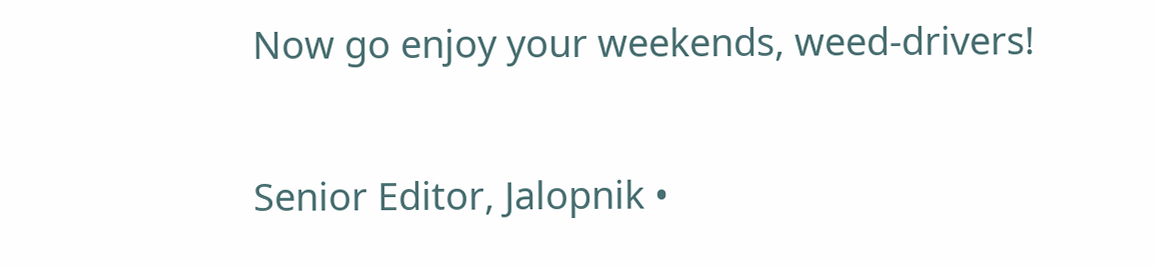Now go enjoy your weekends, weed-drivers!

Senior Editor, Jalopnik •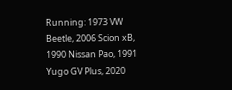Running: 1973 VW Beetle, 2006 Scion xB, 1990 Nissan Pao, 1991 Yugo GV Plus, 2020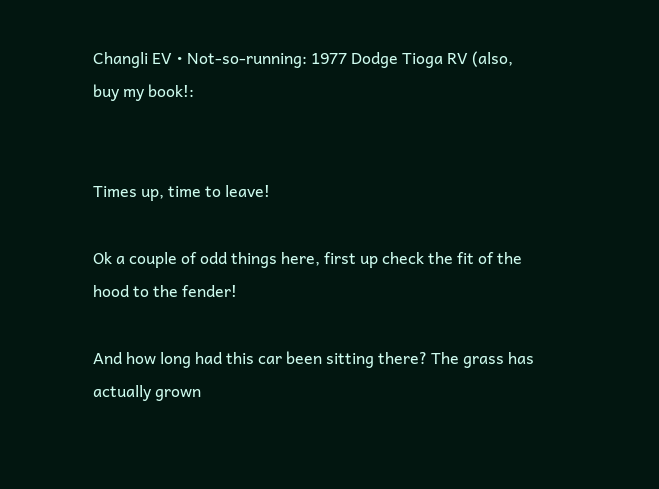Changli EV • Not-so-running: 1977 Dodge Tioga RV (also, buy my book!:


Times up, time to leave!

Ok a couple of odd things here, first up check the fit of the hood to the fender!

And how long had this car been sitting there? The grass has actually grown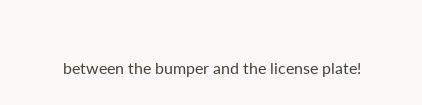between the bumper and the license plate!